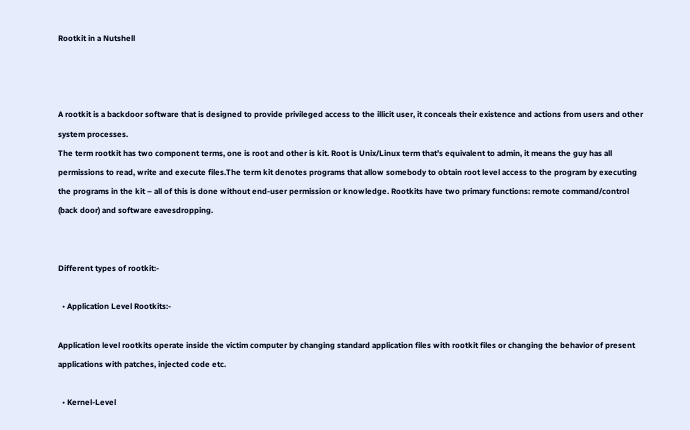Rootkit in a Nutshell



A rootkit is a backdoor software that is designed to provide privileged access to the illicit user, it conceals their existence and actions from users and other system processes.
The term rootkit has two component terms, one is root and other is kit. Root is Unix/Linux term that’s equivalent to admin, it means the guy has all permissions to read, write and execute files.The term kit denotes programs that allow somebody to obtain root level access to the program by executing the programs in the kit – all of this is done without end-user permission or knowledge. Rootkits have two primary functions: remote command/control (back door) and software eavesdropping.


Different types of rootkit:-

  • Application Level Rootkits:-

Application level rootkits operate inside the victim computer by changing standard application files with rootkit files or changing the behavior of present applications with patches, injected code etc.

  • Kernel-Level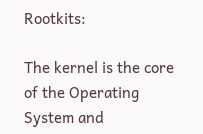Rootkits:

The kernel is the core of the Operating System and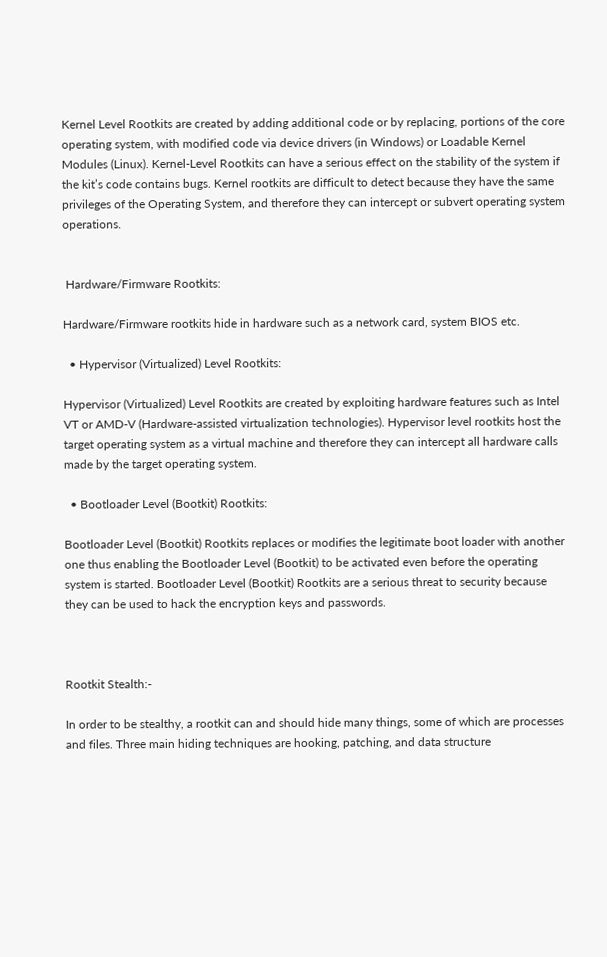Kernel Level Rootkits are created by adding additional code or by replacing, portions of the core operating system, with modified code via device drivers (in Windows) or Loadable Kernel Modules (Linux). Kernel-Level Rootkits can have a serious effect on the stability of the system if the kit’s code contains bugs. Kernel rootkits are difficult to detect because they have the same privileges of the Operating System, and therefore they can intercept or subvert operating system operations.


 Hardware/Firmware Rootkits:

Hardware/Firmware rootkits hide in hardware such as a network card, system BIOS etc.

  • Hypervisor (Virtualized) Level Rootkits:

Hypervisor (Virtualized) Level Rootkits are created by exploiting hardware features such as Intel VT or AMD-V (Hardware-assisted virtualization technologies). Hypervisor level rootkits host the target operating system as a virtual machine and therefore they can intercept all hardware calls made by the target operating system.

  • Bootloader Level (Bootkit) Rootkits:

Bootloader Level (Bootkit) Rootkits replaces or modifies the legitimate boot loader with another one thus enabling the Bootloader Level (Bootkit) to be activated even before the operating system is started. Bootloader Level (Bootkit) Rootkits are a serious threat to security because they can be used to hack the encryption keys and passwords.



Rootkit Stealth:-

In order to be stealthy, a rootkit can and should hide many things, some of which are processes and files. Three main hiding techniques are hooking, patching, and data structure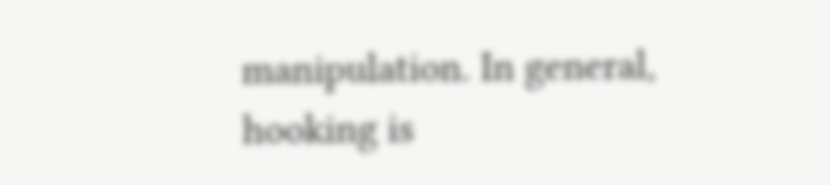manipulation. In general, hooking is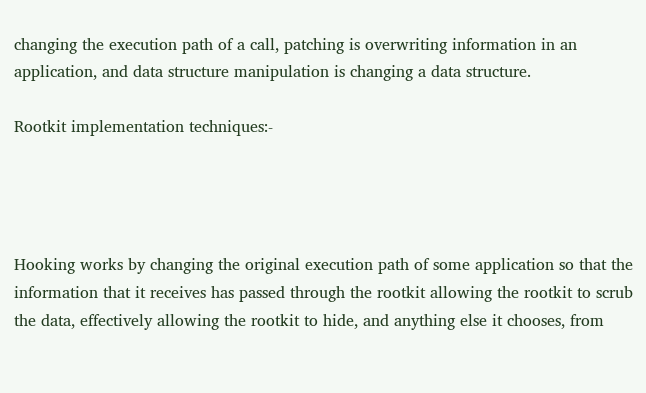changing the execution path of a call, patching is overwriting information in an application, and data structure manipulation is changing a data structure.

Rootkit implementation techniques:-




Hooking works by changing the original execution path of some application so that the information that it receives has passed through the rootkit allowing the rootkit to scrub the data, effectively allowing the rootkit to hide, and anything else it chooses, from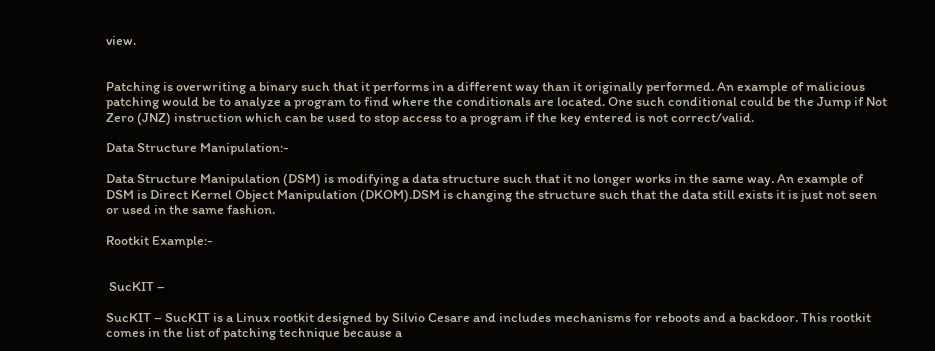view.


Patching is overwriting a binary such that it performs in a different way than it originally performed. An example of malicious patching would be to analyze a program to find where the conditionals are located. One such conditional could be the Jump if Not Zero (JNZ) instruction which can be used to stop access to a program if the key entered is not correct/valid.

Data Structure Manipulation:-

Data Structure Manipulation (DSM) is modifying a data structure such that it no longer works in the same way. An example of DSM is Direct Kernel Object Manipulation (DKOM).DSM is changing the structure such that the data still exists it is just not seen or used in the same fashion.

Rootkit Example:-


 SucKIT –

SucKIT – SucKIT is a Linux rootkit designed by Silvio Cesare and includes mechanisms for reboots and a backdoor. This rootkit comes in the list of patching technique because a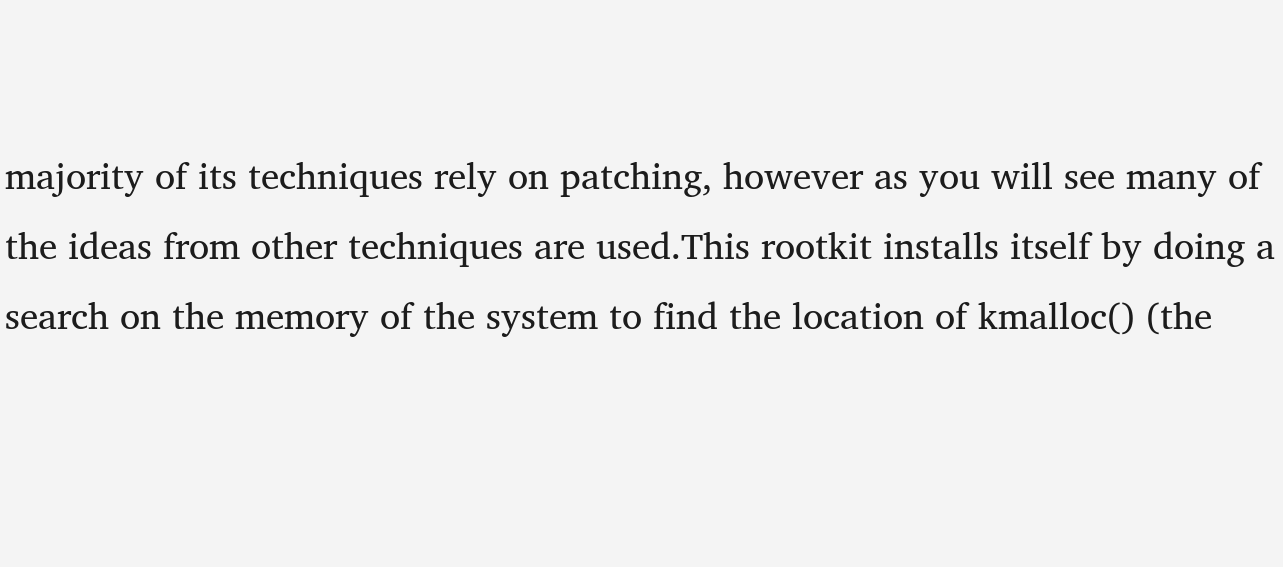majority of its techniques rely on patching, however as you will see many of the ideas from other techniques are used.This rootkit installs itself by doing a search on the memory of the system to find the location of kmalloc() (the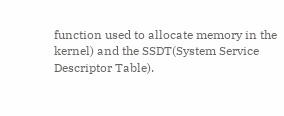function used to allocate memory in the kernel) and the SSDT(System Service Descriptor Table).